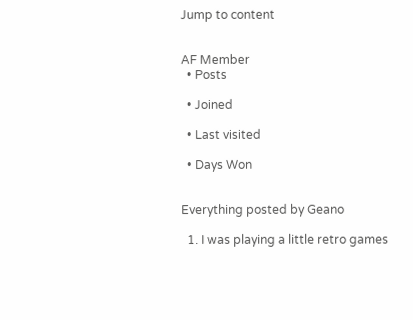Jump to content


AF Member
  • Posts

  • Joined

  • Last visited

  • Days Won


Everything posted by Geano

  1. I was playing a little retro games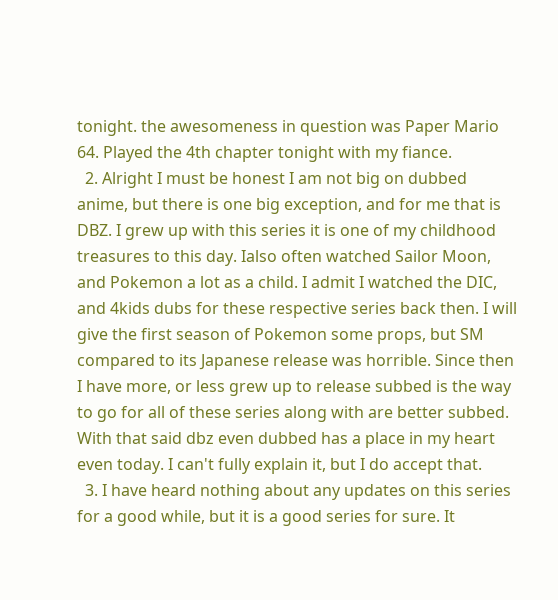tonight. the awesomeness in question was Paper Mario 64. Played the 4th chapter tonight with my fiance.
  2. Alright I must be honest I am not big on dubbed anime, but there is one big exception, and for me that is DBZ. I grew up with this series it is one of my childhood treasures to this day. Ialso often watched Sailor Moon, and Pokemon a lot as a child. I admit I watched the DIC, and 4kids dubs for these respective series back then. I will give the first season of Pokemon some props, but SM compared to its Japanese release was horrible. Since then I have more, or less grew up to release subbed is the way to go for all of these series along with are better subbed. With that said dbz even dubbed has a place in my heart even today. I can't fully explain it, but I do accept that.
  3. I have heard nothing about any updates on this series for a good while, but it is a good series for sure. It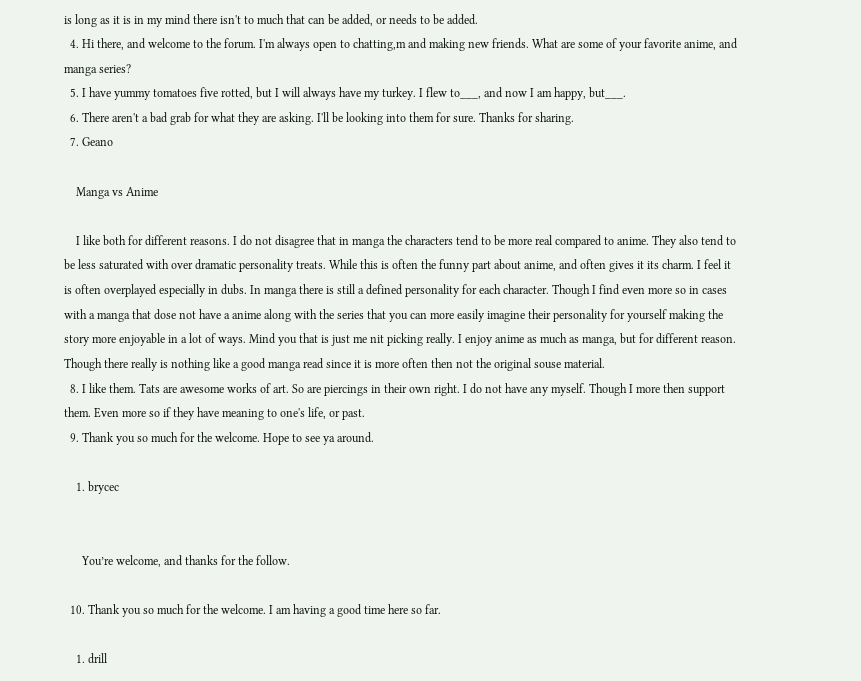is long as it is in my mind there isn't to much that can be added, or needs to be added.
  4. Hi there, and welcome to the forum. I'm always open to chatting,m and making new friends. What are some of your favorite anime, and manga series?
  5. I have yummy tomatoes five rotted, but I will always have my turkey. I flew to___, and now I am happy, but___.
  6. There aren't a bad grab for what they are asking. I'll be looking into them for sure. Thanks for sharing.
  7. Geano

    Manga vs Anime

    I like both for different reasons. I do not disagree that in manga the characters tend to be more real compared to anime. They also tend to be less saturated with over dramatic personality treats. While this is often the funny part about anime, and often gives it its charm. I feel it is often overplayed especially in dubs. In manga there is still a defined personality for each character. Though I find even more so in cases with a manga that dose not have a anime along with the series that you can more easily imagine their personality for yourself making the story more enjoyable in a lot of ways. Mind you that is just me nit picking really. I enjoy anime as much as manga, but for different reason. Though there really is nothing like a good manga read since it is more often then not the original souse material.
  8. I like them. Tats are awesome works of art. So are piercings in their own right. I do not have any myself. Though I more then support them. Even more so if they have meaning to one's life, or past.
  9. Thank you so much for the welcome. Hope to see ya around.

    1. brycec


      You’re welcome, and thanks for the follow.

  10. Thank you so much for the welcome. I am having a good time here so far.

    1. drill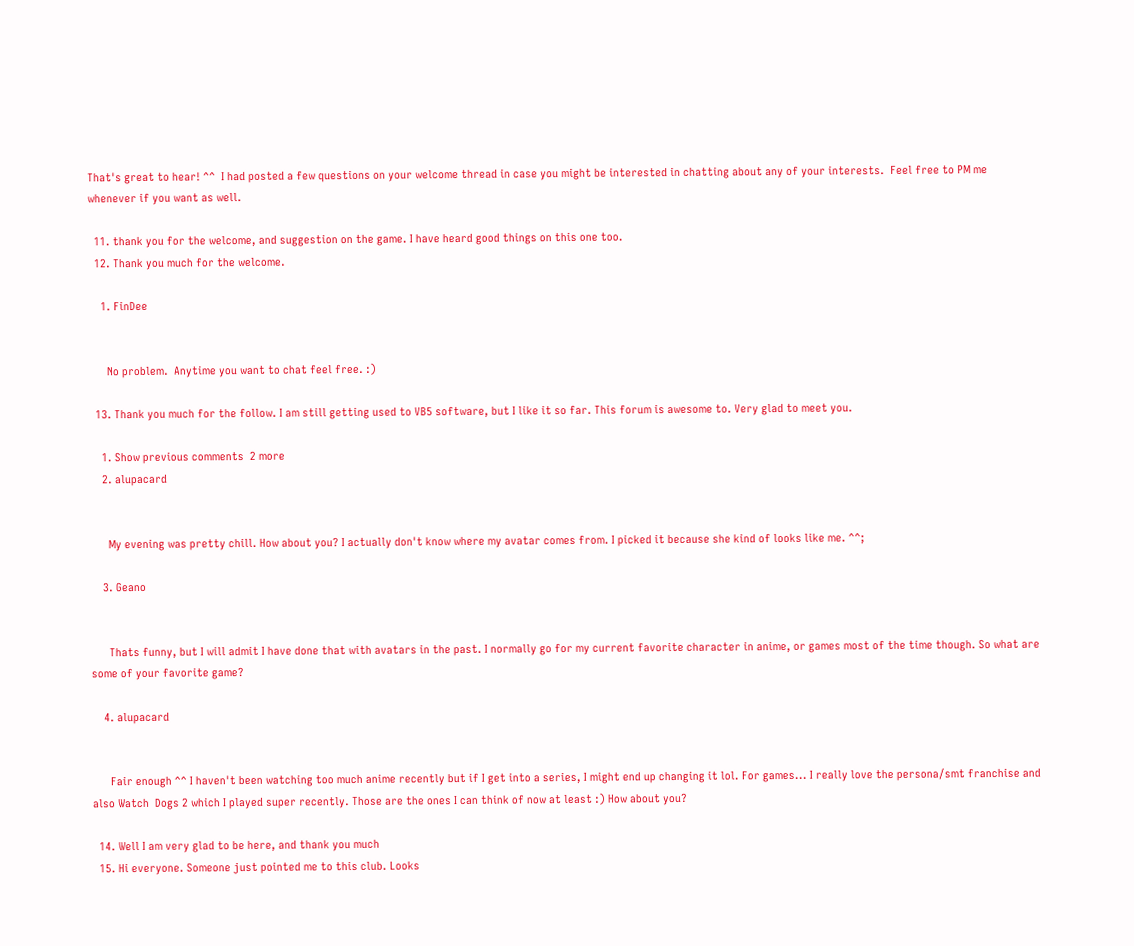That's great to hear! ^^  I had posted a few questions on your welcome thread in case you might be interested in chatting about any of your interests.  Feel free to PM me whenever if you want as well.

  11. thank you for the welcome, and suggestion on the game. I have heard good things on this one too.
  12. Thank you much for the welcome.

    1. FinDee


      No problem.  Anytime you want to chat feel free. :)

  13. Thank you much for the follow. I am still getting used to VB5 software, but I like it so far. This forum is awesome to. Very glad to meet you.

    1. Show previous comments  2 more
    2. alupacard


      My evening was pretty chill. How about you? I actually don't know where my avatar comes from. I picked it because she kind of looks like me. ^^;

    3. Geano


      Thats funny, but I will admit I have done that with avatars in the past. I normally go for my current favorite character in anime, or games most of the time though. So what are some of your favorite game?

    4. alupacard


      Fair enough ^^ I haven't been watching too much anime recently but if I get into a series, I might end up changing it lol. For games... I really love the persona/smt franchise and also Watch  Dogs 2 which I played super recently. Those are the ones I can think of now at least :) How about you?

  14. Well I am very glad to be here, and thank you much
  15. Hi everyone. Someone just pointed me to this club. Looks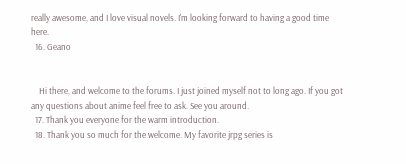really awesome, and I love visual novels. I'm looking forward to having a good time here.
  16. Geano


    Hi there, and welcome to the forums. I just joined myself not to long ago. If you got any questions about anime feel free to ask. See you around.
  17. Thank you everyone for the warm introduction.
  18. Thank you so much for the welcome. My favorite jrpg series is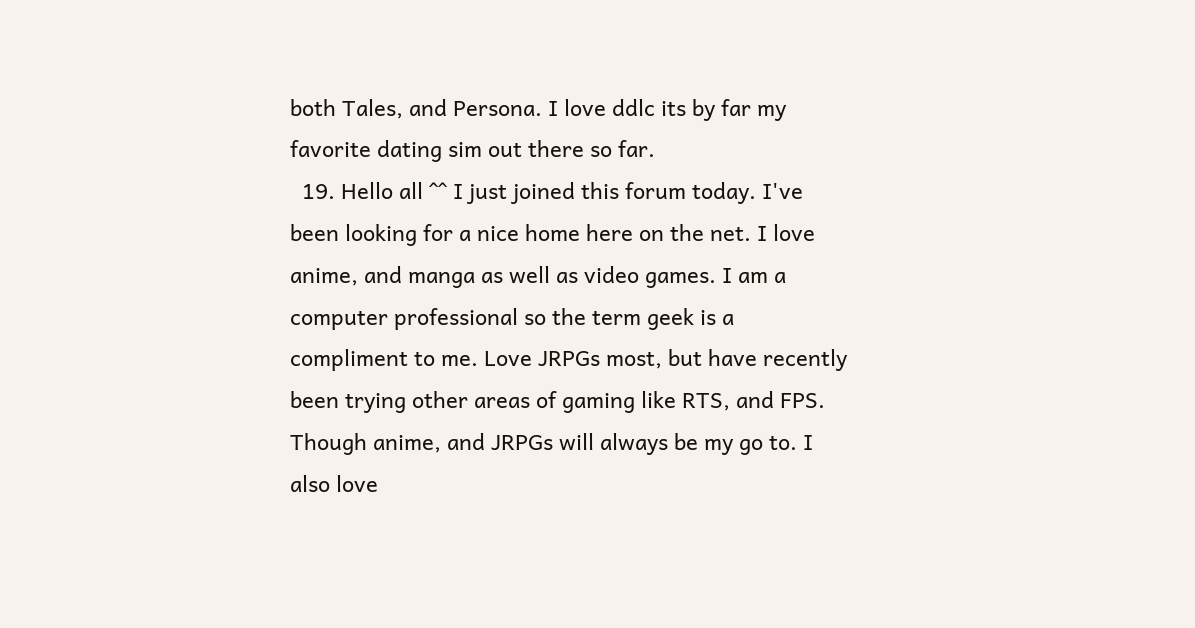both Tales, and Persona. I love ddlc its by far my favorite dating sim out there so far.
  19. Hello all ^^ I just joined this forum today. I've been looking for a nice home here on the net. I love anime, and manga as well as video games. I am a computer professional so the term geek is a compliment to me. Love JRPGs most, but have recently been trying other areas of gaming like RTS, and FPS. Though anime, and JRPGs will always be my go to. I also love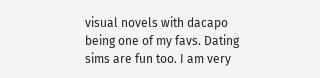visual novels with dacapo being one of my favs. Dating sims are fun too. I am very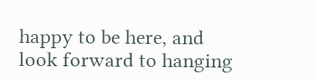happy to be here, and look forward to hanging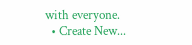with everyone.
  • Create New...